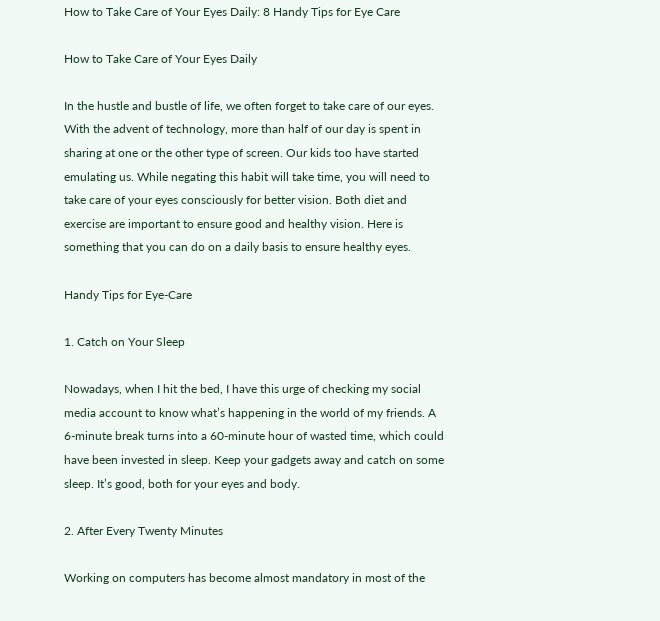How to Take Care of Your Eyes Daily: 8 Handy Tips for Eye Care

How to Take Care of Your Eyes Daily

In the hustle and bustle of life, we often forget to take care of our eyes. With the advent of technology, more than half of our day is spent in sharing at one or the other type of screen. Our kids too have started emulating us. While negating this habit will take time, you will need to take care of your eyes consciously for better vision. Both diet and exercise are important to ensure good and healthy vision. Here is something that you can do on a daily basis to ensure healthy eyes.

Handy Tips for Eye-Care

1. Catch on Your Sleep

Nowadays, when I hit the bed, I have this urge of checking my social media account to know what’s happening in the world of my friends. A 6-minute break turns into a 60-minute hour of wasted time, which could have been invested in sleep. Keep your gadgets away and catch on some sleep. It’s good, both for your eyes and body.

2. After Every Twenty Minutes

Working on computers has become almost mandatory in most of the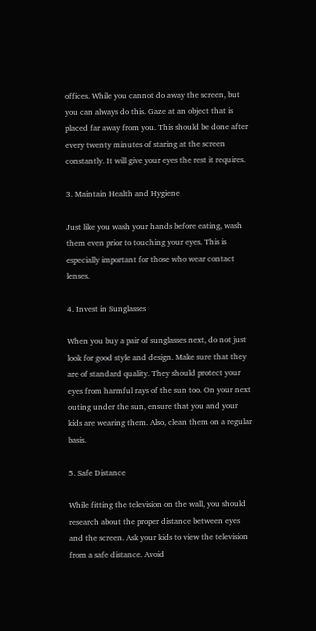offices. While you cannot do away the screen, but you can always do this. Gaze at an object that is placed far away from you. This should be done after every twenty minutes of staring at the screen constantly. It will give your eyes the rest it requires.

3. Maintain Health and Hygiene

Just like you wash your hands before eating, wash them even prior to touching your eyes. This is especially important for those who wear contact lenses.

4. Invest in Sunglasses

When you buy a pair of sunglasses next, do not just look for good style and design. Make sure that they are of standard quality. They should protect your eyes from harmful rays of the sun too. On your next outing under the sun, ensure that you and your kids are wearing them. Also, clean them on a regular basis.

5. Safe Distance

While fitting the television on the wall, you should research about the proper distance between eyes and the screen. Ask your kids to view the television from a safe distance. Avoid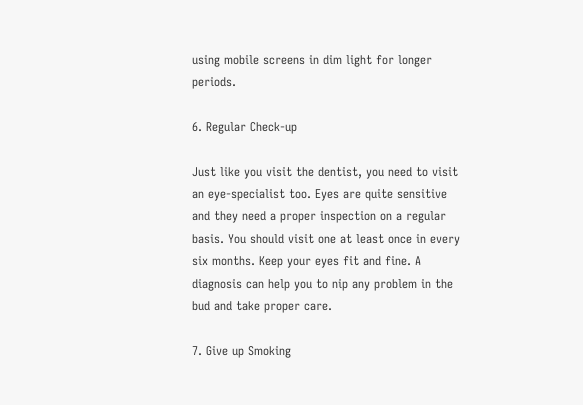using mobile screens in dim light for longer periods.

6. Regular Check-up

Just like you visit the dentist, you need to visit an eye-specialist too. Eyes are quite sensitive and they need a proper inspection on a regular basis. You should visit one at least once in every six months. Keep your eyes fit and fine. A diagnosis can help you to nip any problem in the bud and take proper care.

7. Give up Smoking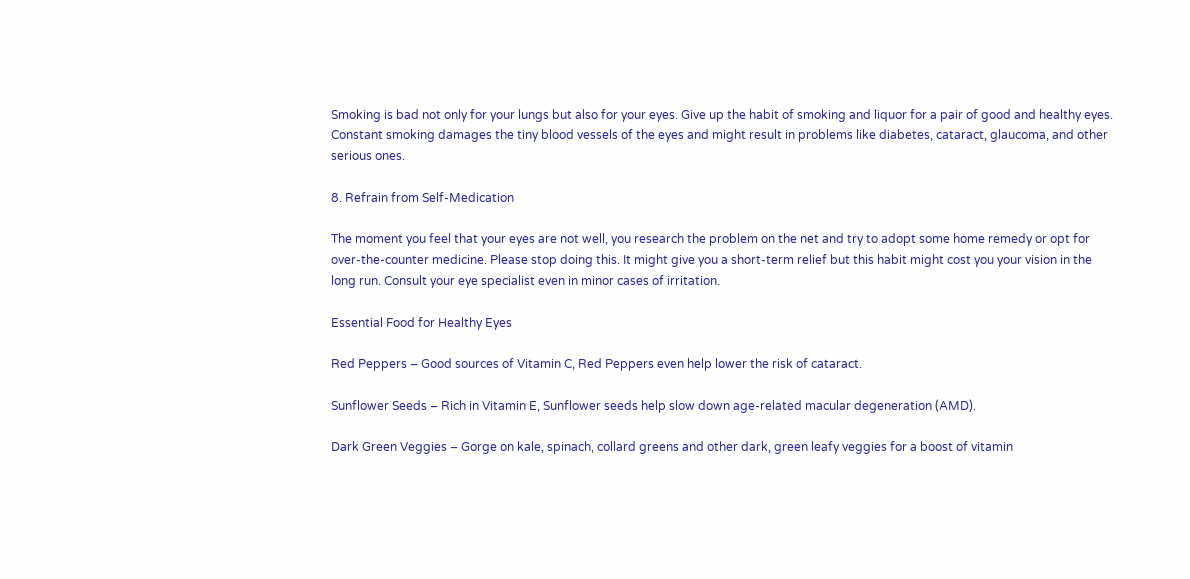Smoking is bad not only for your lungs but also for your eyes. Give up the habit of smoking and liquor for a pair of good and healthy eyes. Constant smoking damages the tiny blood vessels of the eyes and might result in problems like diabetes, cataract, glaucoma, and other serious ones.

8. Refrain from Self-Medication

The moment you feel that your eyes are not well, you research the problem on the net and try to adopt some home remedy or opt for over-the-counter medicine. Please stop doing this. It might give you a short-term relief but this habit might cost you your vision in the long run. Consult your eye specialist even in minor cases of irritation.

Essential Food for Healthy Eyes

Red Peppers – Good sources of Vitamin C, Red Peppers even help lower the risk of cataract.

Sunflower Seeds – Rich in Vitamin E, Sunflower seeds help slow down age-related macular degeneration (AMD).

Dark Green Veggies – Gorge on kale, spinach, collard greens and other dark, green leafy veggies for a boost of vitamin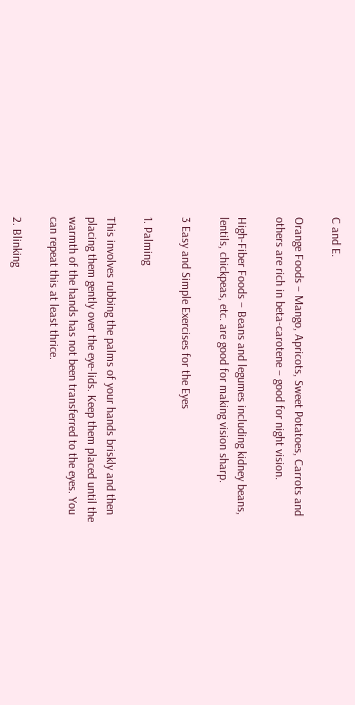C and E.

Orange Foods – Mango, Apricots, Sweet Potatoes, Carrots and others are rich in beta-carotene – good for night vision.

High-Fiber Foods – Beans and legumes including kidney beans, lentils, chickpeas, etc. are good for making vision sharp.

3 Easy and Simple Exercises for the Eyes

1. Palming

This involves rubbing the palms of your hands briskly and then placing them gently over the eye-lids. Keep them placed until the warmth of the hands has not been transferred to the eyes. You can repeat this at least thrice.

2. Blinking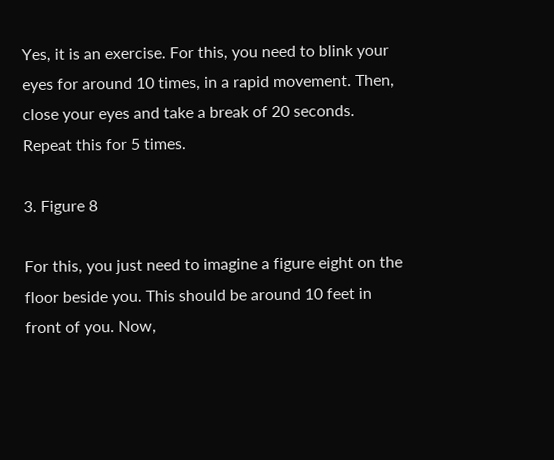Yes, it is an exercise. For this, you need to blink your eyes for around 10 times, in a rapid movement. Then, close your eyes and take a break of 20 seconds. Repeat this for 5 times.

3. Figure 8

For this, you just need to imagine a figure eight on the floor beside you. This should be around 10 feet in front of you. Now,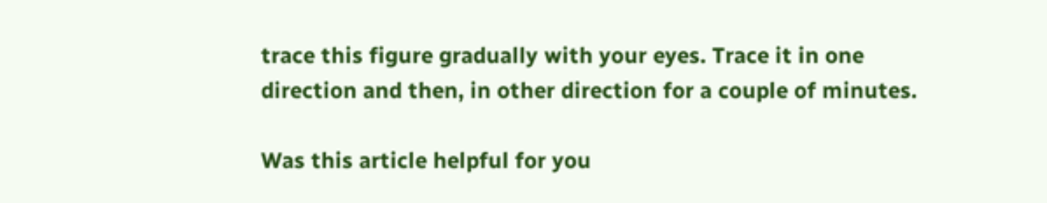trace this figure gradually with your eyes. Trace it in one direction and then, in other direction for a couple of minutes.

Was this article helpful for you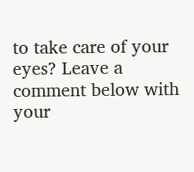to take care of your eyes? Leave a comment below with your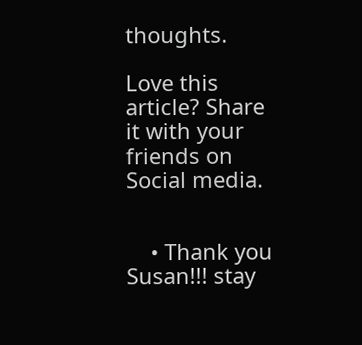thoughts.

Love this article? Share it with your friends on Social media.


    • Thank you Susan!!! stay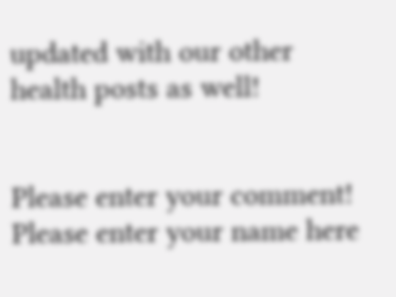updated with our other health posts as well!


Please enter your comment!
Please enter your name here